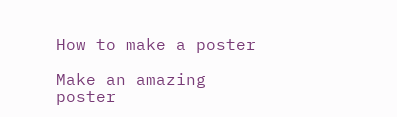How to make a poster

Make an amazing poster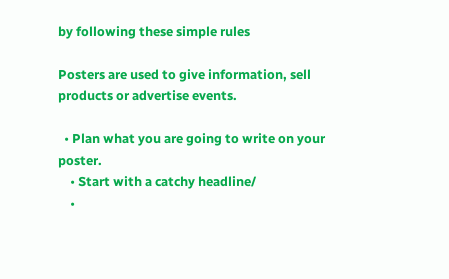by following these simple rules

Posters are used to give information, sell products or advertise events.

  • Plan what you are going to write on your poster.
    • Start with a catchy headline/
    •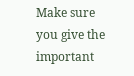Make sure you give the important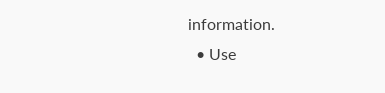information.
  • Use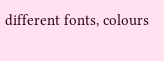different fonts, colours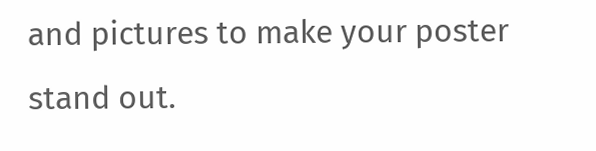and pictures to make your poster stand out.